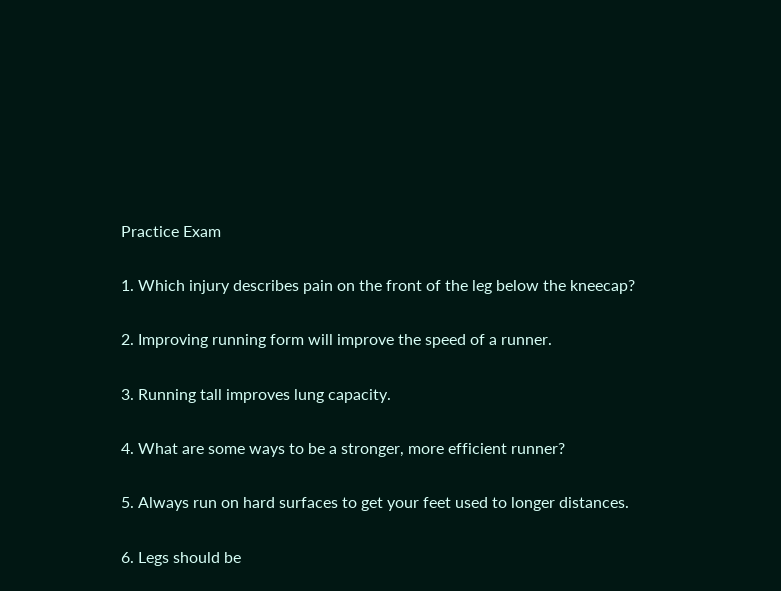Practice Exam

1. Which injury describes pain on the front of the leg below the kneecap?

2. Improving running form will improve the speed of a runner.

3. Running tall improves lung capacity.

4. What are some ways to be a stronger, more efficient runner?

5. Always run on hard surfaces to get your feet used to longer distances.

6. Legs should be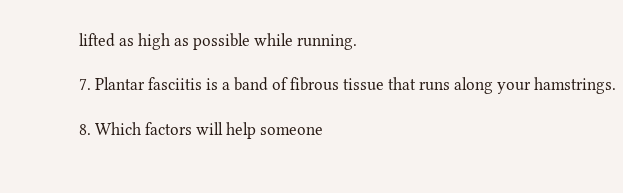lifted as high as possible while running.

7. Plantar fasciitis is a band of fibrous tissue that runs along your hamstrings.

8. Which factors will help someone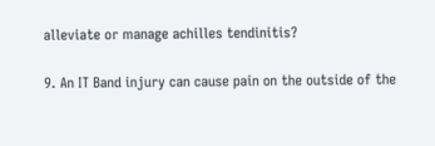alleviate or manage achilles tendinitis?

9. An IT Band injury can cause pain on the outside of the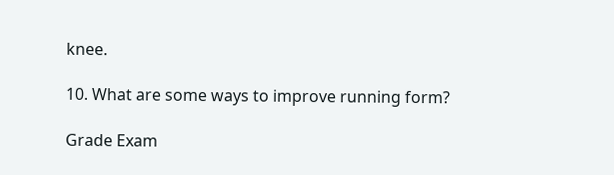knee.

10. What are some ways to improve running form?

Grade Exam